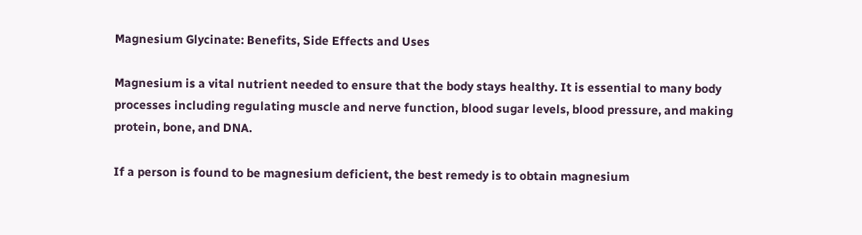Magnesium Glycinate: Benefits, Side Effects and Uses

Magnesium is a vital nutrient needed to ensure that the body stays healthy. It is essential to many body processes including regulating muscle and nerve function, blood sugar levels, blood pressure, and making protein, bone, and DNA.

If a person is found to be magnesium deficient, the best remedy is to obtain magnesium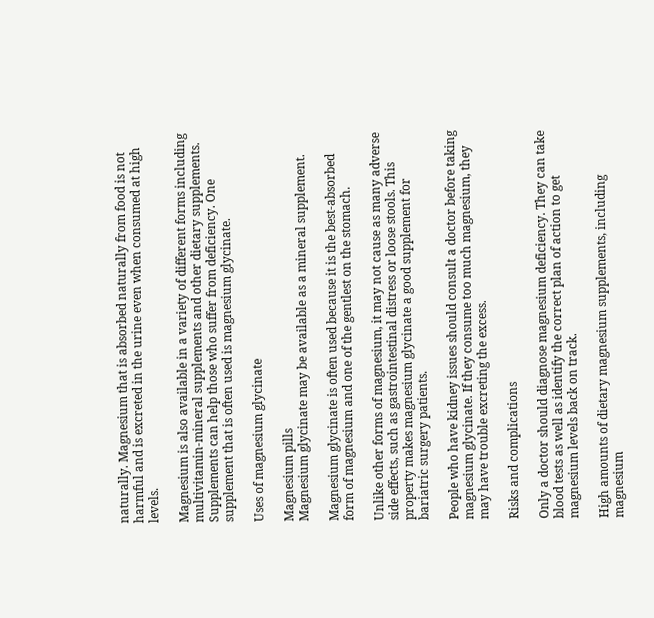naturally. Magnesium that is absorbed naturally from food is not harmful and is excreted in the urine even when consumed at high levels.

Magnesium is also available in a variety of different forms including multivitamin-mineral supplements and other dietary supplements. Supplements can help those who suffer from deficiency. One supplement that is often used is magnesium glycinate.

Uses of magnesium glycinate

Magnesium pills
Magnesium glycinate may be available as a mineral supplement.

Magnesium glycinate is often used because it is the best-absorbed form of magnesium and one of the gentlest on the stomach.

Unlike other forms of magnesium, it may not cause as many adverse side effects, such as gastrointestinal distress or loose stools. This property makes magnesium glycinate a good supplement for bariatric surgery patients.

People who have kidney issues should consult a doctor before taking magnesium glycinate. If they consume too much magnesium, they may have trouble excreting the excess.

Risks and complications

Only a doctor should diagnose magnesium deficiency. They can take blood tests as well as identify the correct plan of action to get magnesium levels back on track.

High amounts of dietary magnesium supplements, including magnesium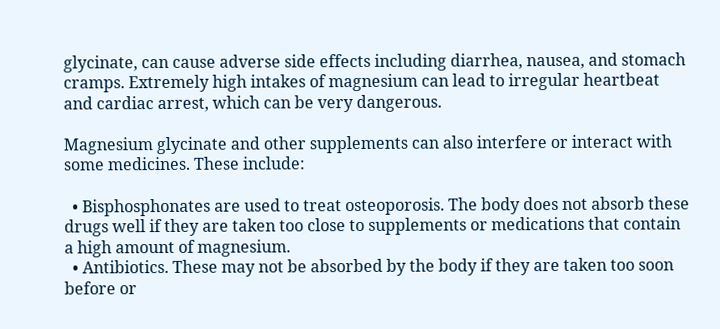glycinate, can cause adverse side effects including diarrhea, nausea, and stomach cramps. Extremely high intakes of magnesium can lead to irregular heartbeat and cardiac arrest, which can be very dangerous.

Magnesium glycinate and other supplements can also interfere or interact with some medicines. These include:

  • Bisphosphonates are used to treat osteoporosis. The body does not absorb these drugs well if they are taken too close to supplements or medications that contain a high amount of magnesium.
  • Antibiotics. These may not be absorbed by the body if they are taken too soon before or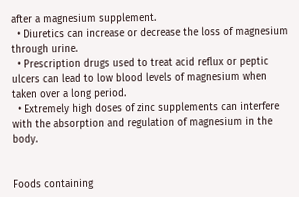after a magnesium supplement.
  • Diuretics can increase or decrease the loss of magnesium through urine.
  • Prescription drugs used to treat acid reflux or peptic ulcers can lead to low blood levels of magnesium when taken over a long period.
  • Extremely high doses of zinc supplements can interfere with the absorption and regulation of magnesium in the body.


Foods containing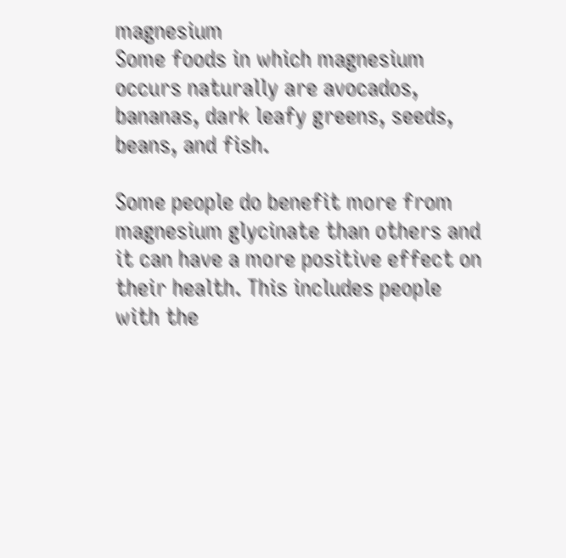magnesium
Some foods in which magnesium occurs naturally are avocados, bananas, dark leafy greens, seeds, beans, and fish.

Some people do benefit more from magnesium glycinate than others and it can have a more positive effect on their health. This includes people with the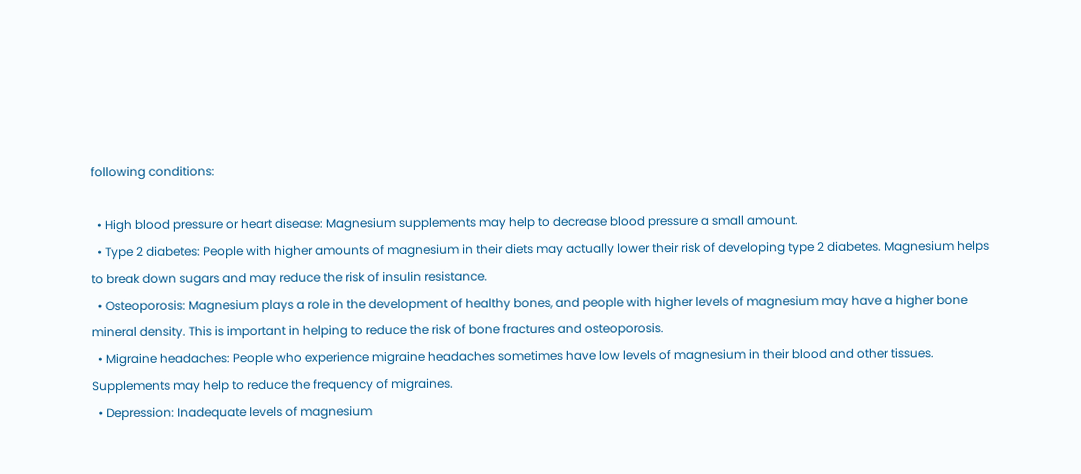following conditions:

  • High blood pressure or heart disease: Magnesium supplements may help to decrease blood pressure a small amount.
  • Type 2 diabetes: People with higher amounts of magnesium in their diets may actually lower their risk of developing type 2 diabetes. Magnesium helps to break down sugars and may reduce the risk of insulin resistance.
  • Osteoporosis: Magnesium plays a role in the development of healthy bones, and people with higher levels of magnesium may have a higher bone mineral density. This is important in helping to reduce the risk of bone fractures and osteoporosis.
  • Migraine headaches: People who experience migraine headaches sometimes have low levels of magnesium in their blood and other tissues. Supplements may help to reduce the frequency of migraines.
  • Depression: Inadequate levels of magnesium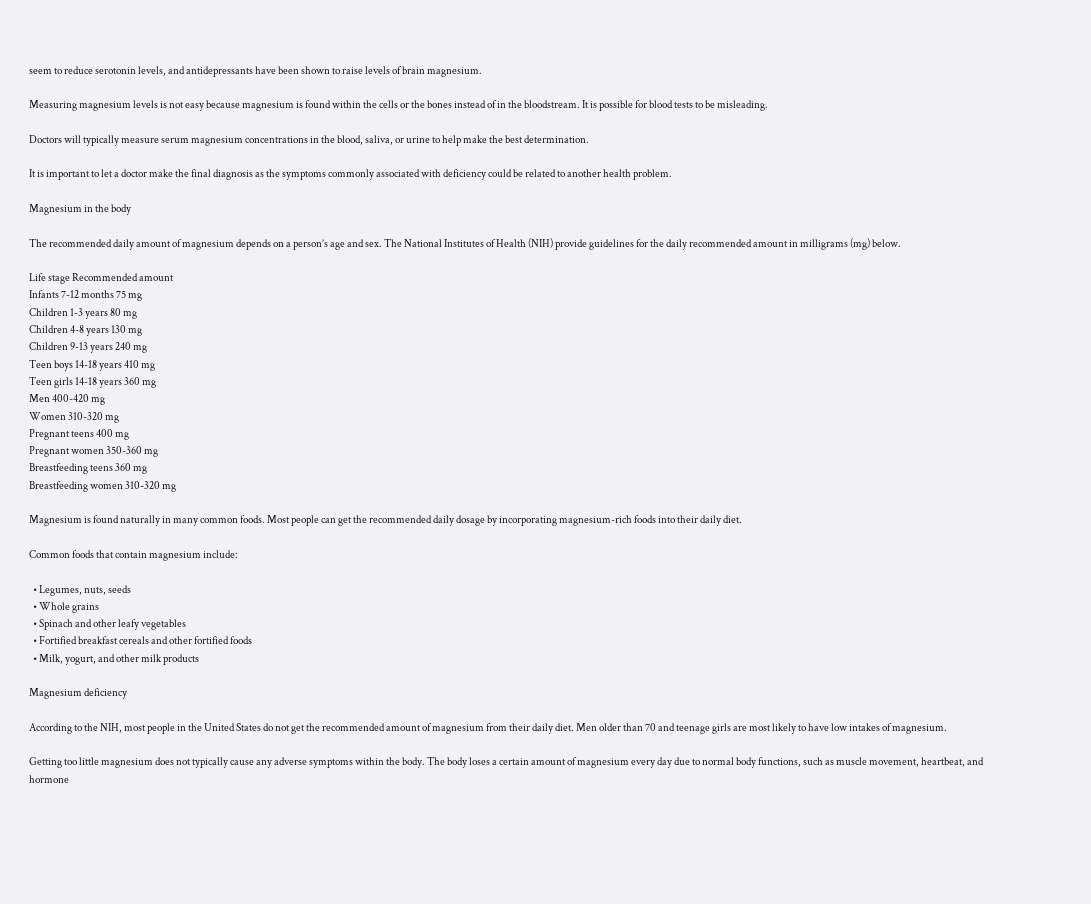seem to reduce serotonin levels, and antidepressants have been shown to raise levels of brain magnesium.

Measuring magnesium levels is not easy because magnesium is found within the cells or the bones instead of in the bloodstream. It is possible for blood tests to be misleading.

Doctors will typically measure serum magnesium concentrations in the blood, saliva, or urine to help make the best determination.

It is important to let a doctor make the final diagnosis as the symptoms commonly associated with deficiency could be related to another health problem.

Magnesium in the body

The recommended daily amount of magnesium depends on a person’s age and sex. The National Institutes of Health (NIH) provide guidelines for the daily recommended amount in milligrams (mg) below.

Life stage Recommended amount
Infants 7-12 months 75 mg
Children 1-3 years 80 mg
Children 4-8 years 130 mg
Children 9-13 years 240 mg
Teen boys 14-18 years 410 mg
Teen girls 14-18 years 360 mg
Men 400-420 mg
Women 310-320 mg
Pregnant teens 400 mg
Pregnant women 350-360 mg
Breastfeeding teens 360 mg
Breastfeeding women 310-320 mg

Magnesium is found naturally in many common foods. Most people can get the recommended daily dosage by incorporating magnesium-rich foods into their daily diet.

Common foods that contain magnesium include:

  • Legumes, nuts, seeds
  • Whole grains
  • Spinach and other leafy vegetables
  • Fortified breakfast cereals and other fortified foods
  • Milk, yogurt, and other milk products

Magnesium deficiency

According to the NIH, most people in the United States do not get the recommended amount of magnesium from their daily diet. Men older than 70 and teenage girls are most likely to have low intakes of magnesium.

Getting too little magnesium does not typically cause any adverse symptoms within the body. The body loses a certain amount of magnesium every day due to normal body functions, such as muscle movement, heartbeat, and hormone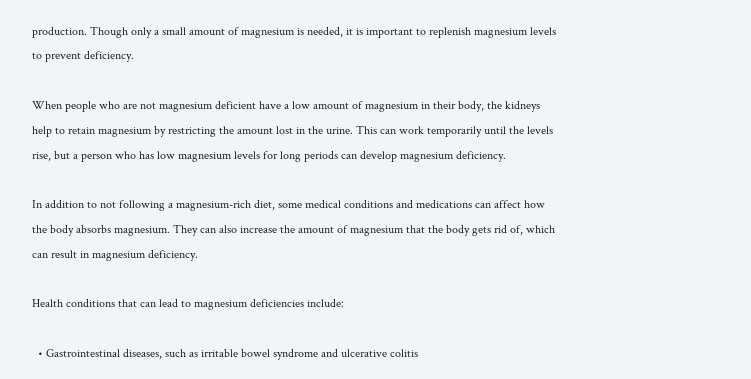production. Though only a small amount of magnesium is needed, it is important to replenish magnesium levels to prevent deficiency.

When people who are not magnesium deficient have a low amount of magnesium in their body, the kidneys help to retain magnesium by restricting the amount lost in the urine. This can work temporarily until the levels rise, but a person who has low magnesium levels for long periods can develop magnesium deficiency.

In addition to not following a magnesium-rich diet, some medical conditions and medications can affect how the body absorbs magnesium. They can also increase the amount of magnesium that the body gets rid of, which can result in magnesium deficiency.

Health conditions that can lead to magnesium deficiencies include:

  • Gastrointestinal diseases, such as irritable bowel syndrome and ulcerative colitis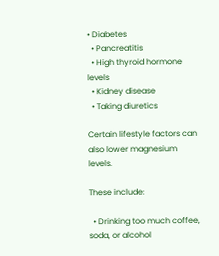• Diabetes
  • Pancreatitis
  • High thyroid hormone levels
  • Kidney disease
  • Taking diuretics

Certain lifestyle factors can also lower magnesium levels.

These include:

  • Drinking too much coffee, soda, or alcohol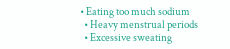• Eating too much sodium
  • Heavy menstrual periods
  • Excessive sweating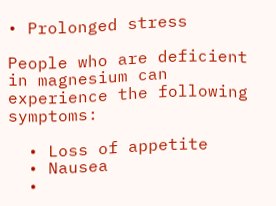• Prolonged stress

People who are deficient in magnesium can experience the following symptoms:

  • Loss of appetite
  • Nausea
  •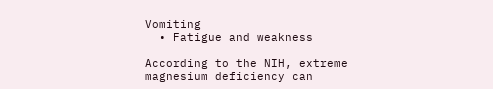Vomiting
  • Fatigue and weakness

According to the NIH, extreme magnesium deficiency can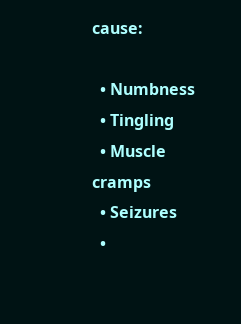cause:

  • Numbness
  • Tingling
  • Muscle cramps
  • Seizures
  •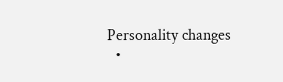Personality changes
  •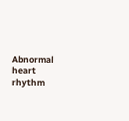Abnormal heart rhythm